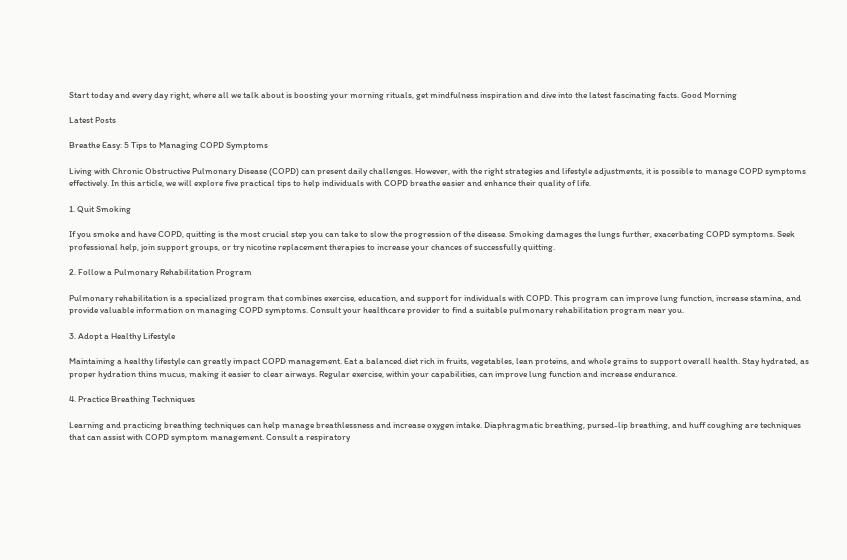Start today and every day right, where all we talk about is boosting your morning rituals, get mindfulness inspiration and dive into the latest fascinating facts. Good Morning

Latest Posts

Breathe Easy: 5 Tips to Managing COPD Symptoms

Living with Chronic Obstructive Pulmonary Disease (COPD) can present daily challenges. However, with the right strategies and lifestyle adjustments, it is possible to manage COPD symptoms effectively. In this article, we will explore five practical tips to help individuals with COPD breathe easier and enhance their quality of life.

1. Quit Smoking

If you smoke and have COPD, quitting is the most crucial step you can take to slow the progression of the disease. Smoking damages the lungs further, exacerbating COPD symptoms. Seek professional help, join support groups, or try nicotine replacement therapies to increase your chances of successfully quitting.

2. Follow a Pulmonary Rehabilitation Program

Pulmonary rehabilitation is a specialized program that combines exercise, education, and support for individuals with COPD. This program can improve lung function, increase stamina, and provide valuable information on managing COPD symptoms. Consult your healthcare provider to find a suitable pulmonary rehabilitation program near you.

3. Adopt a Healthy Lifestyle

Maintaining a healthy lifestyle can greatly impact COPD management. Eat a balanced diet rich in fruits, vegetables, lean proteins, and whole grains to support overall health. Stay hydrated, as proper hydration thins mucus, making it easier to clear airways. Regular exercise, within your capabilities, can improve lung function and increase endurance.

4. Practice Breathing Techniques

Learning and practicing breathing techniques can help manage breathlessness and increase oxygen intake. Diaphragmatic breathing, pursed-lip breathing, and huff coughing are techniques that can assist with COPD symptom management. Consult a respiratory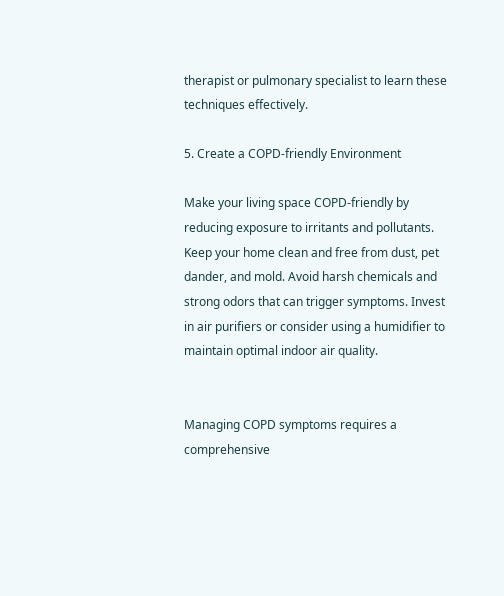therapist or pulmonary specialist to learn these techniques effectively.

5. Create a COPD-friendly Environment

Make your living space COPD-friendly by reducing exposure to irritants and pollutants. Keep your home clean and free from dust, pet dander, and mold. Avoid harsh chemicals and strong odors that can trigger symptoms. Invest in air purifiers or consider using a humidifier to maintain optimal indoor air quality.


Managing COPD symptoms requires a comprehensive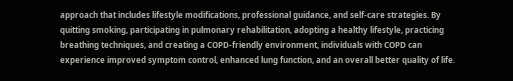approach that includes lifestyle modifications, professional guidance, and self-care strategies. By quitting smoking, participating in pulmonary rehabilitation, adopting a healthy lifestyle, practicing breathing techniques, and creating a COPD-friendly environment, individuals with COPD can experience improved symptom control, enhanced lung function, and an overall better quality of life.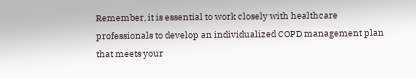Remember, it is essential to work closely with healthcare professionals to develop an individualized COPD management plan that meets your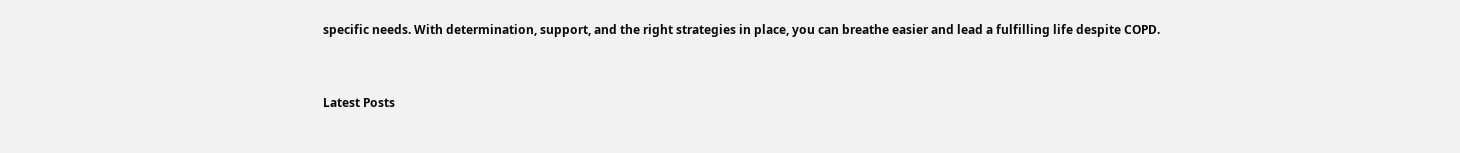specific needs. With determination, support, and the right strategies in place, you can breathe easier and lead a fulfilling life despite COPD.


Latest Posts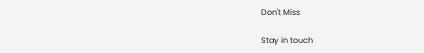Don't Miss

Stay in touch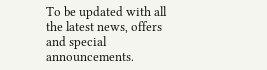To be updated with all the latest news, offers and special announcements.